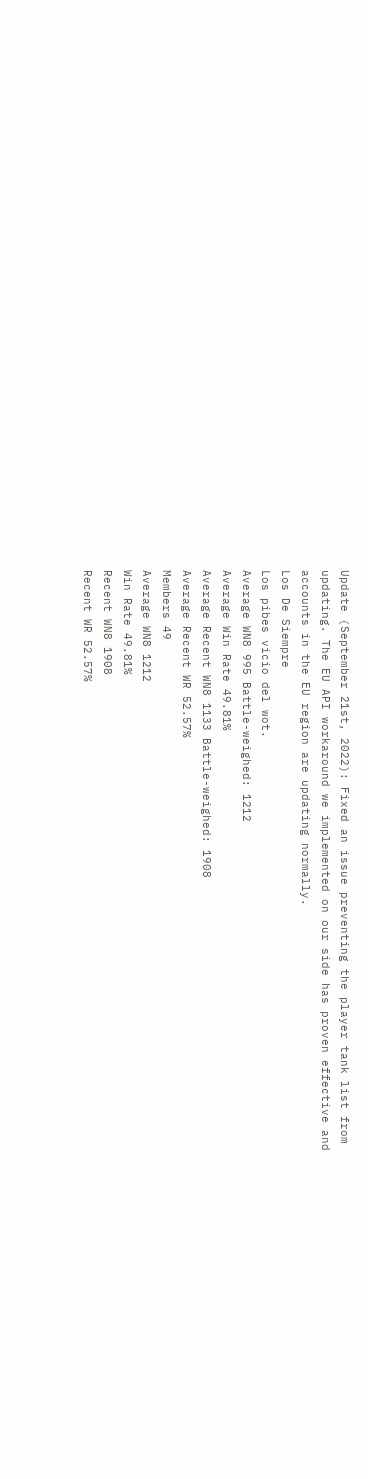Update (September 21st, 2022): Fixed an issue preventing the player tank list from updating. The EU API workaround we implemented on our side has proven effective and accounts in the EU region are updating normally.
Los De Siempre
Los pibes vicio del wot.
Average WN8 995 Battle-weighed: 1212
Average Win Rate 49.81%
Average Recent WN8 1133 Battle-weighed: 1908
Average Recent WR 52.57%
Members 49
Average WN8 1212
Win Rate 49.81%
Recent WN8 1908
Recent WR 52.57%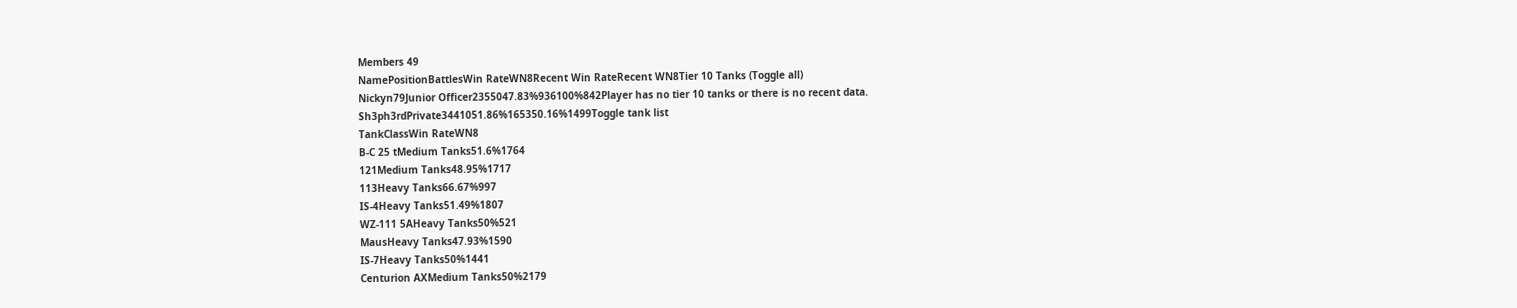Members 49
NamePositionBattlesWin RateWN8Recent Win RateRecent WN8Tier 10 Tanks (Toggle all)
Nickyn79Junior Officer2355047.83%936100%842Player has no tier 10 tanks or there is no recent data.
Sh3ph3rdPrivate3441051.86%165350.16%1499Toggle tank list
TankClassWin RateWN8
B-C 25 tMedium Tanks51.6%1764
121Medium Tanks48.95%1717
113Heavy Tanks66.67%997
IS-4Heavy Tanks51.49%1807
WZ-111 5AHeavy Tanks50%521
MausHeavy Tanks47.93%1590
IS-7Heavy Tanks50%1441
Centurion AXMedium Tanks50%2179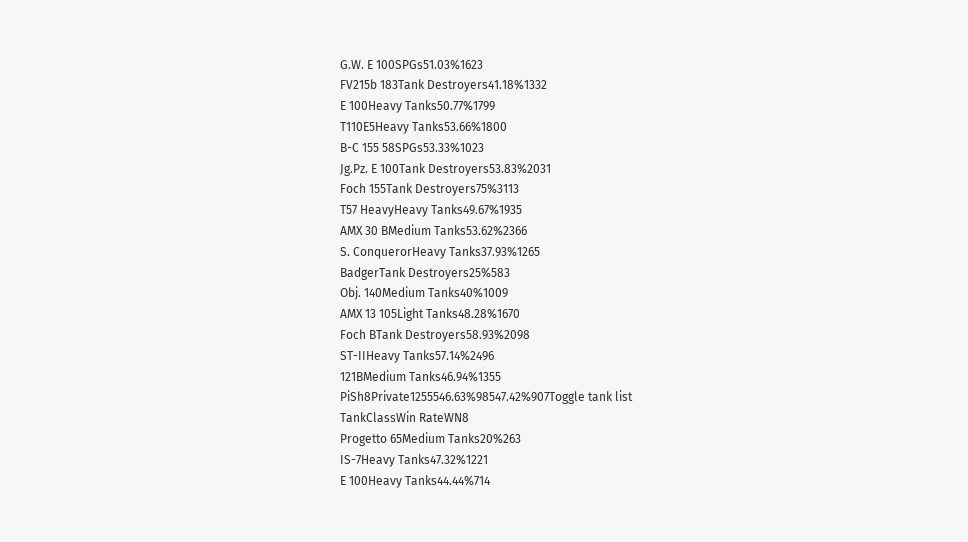G.W. E 100SPGs51.03%1623
FV215b 183Tank Destroyers41.18%1332
E 100Heavy Tanks50.77%1799
T110E5Heavy Tanks53.66%1800
B-C 155 58SPGs53.33%1023
Jg.Pz. E 100Tank Destroyers53.83%2031
Foch 155Tank Destroyers75%3113
T57 HeavyHeavy Tanks49.67%1935
AMX 30 BMedium Tanks53.62%2366
S. ConquerorHeavy Tanks37.93%1265
BadgerTank Destroyers25%583
Obj. 140Medium Tanks40%1009
AMX 13 105Light Tanks48.28%1670
Foch BTank Destroyers58.93%2098
ST-IIHeavy Tanks57.14%2496
121BMedium Tanks46.94%1355
PiSh8Private1255546.63%98547.42%907Toggle tank list
TankClassWin RateWN8
Progetto 65Medium Tanks20%263
IS-7Heavy Tanks47.32%1221
E 100Heavy Tanks44.44%714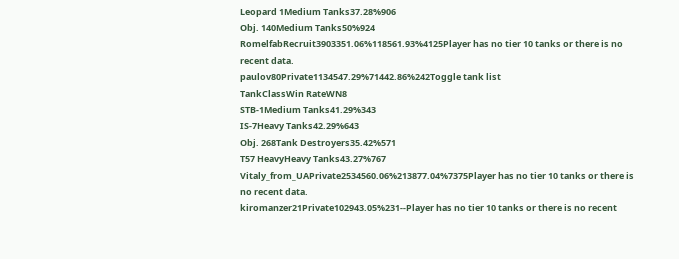Leopard 1Medium Tanks37.28%906
Obj. 140Medium Tanks50%924
RomelfabRecruit3903351.06%118561.93%4125Player has no tier 10 tanks or there is no recent data.
paulov80Private1134547.29%71442.86%242Toggle tank list
TankClassWin RateWN8
STB-1Medium Tanks41.29%343
IS-7Heavy Tanks42.29%643
Obj. 268Tank Destroyers35.42%571
T57 HeavyHeavy Tanks43.27%767
Vitaly_from_UAPrivate2534560.06%213877.04%7375Player has no tier 10 tanks or there is no recent data.
kiromanzer21Private102943.05%231--Player has no tier 10 tanks or there is no recent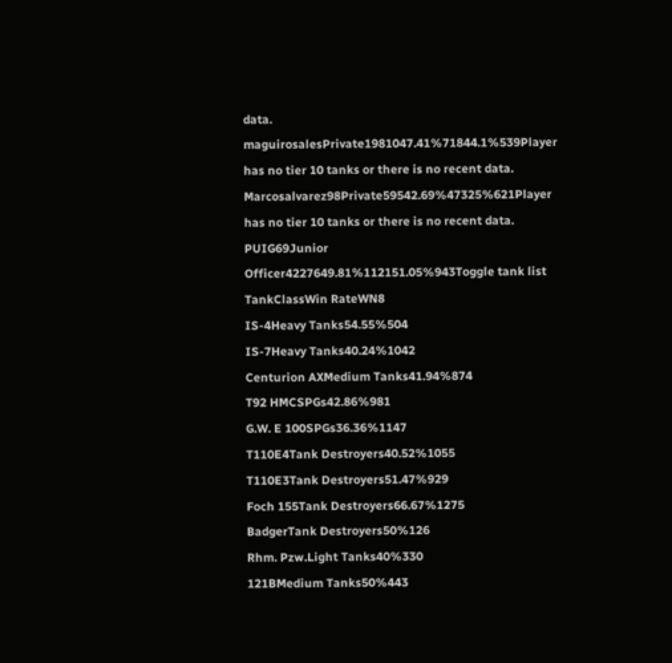data.
maguirosalesPrivate1981047.41%71844.1%539Player has no tier 10 tanks or there is no recent data.
Marcosalvarez98Private59542.69%47325%621Player has no tier 10 tanks or there is no recent data.
PUIG69Junior Officer4227649.81%112151.05%943Toggle tank list
TankClassWin RateWN8
IS-4Heavy Tanks54.55%504
IS-7Heavy Tanks40.24%1042
Centurion AXMedium Tanks41.94%874
T92 HMCSPGs42.86%981
G.W. E 100SPGs36.36%1147
T110E4Tank Destroyers40.52%1055
T110E3Tank Destroyers51.47%929
Foch 155Tank Destroyers66.67%1275
BadgerTank Destroyers50%126
Rhm. Pzw.Light Tanks40%330
121BMedium Tanks50%443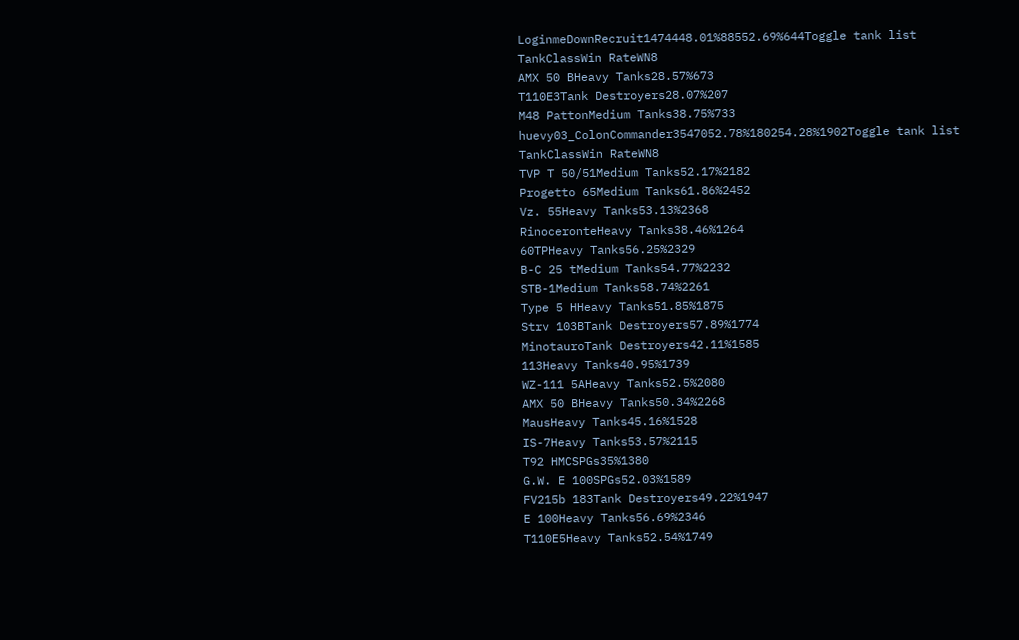LoginmeDownRecruit1474448.01%88552.69%644Toggle tank list
TankClassWin RateWN8
AMX 50 BHeavy Tanks28.57%673
T110E3Tank Destroyers28.07%207
M48 PattonMedium Tanks38.75%733
huevy03_ColonCommander3547052.78%180254.28%1902Toggle tank list
TankClassWin RateWN8
TVP T 50/51Medium Tanks52.17%2182
Progetto 65Medium Tanks61.86%2452
Vz. 55Heavy Tanks53.13%2368
RinoceronteHeavy Tanks38.46%1264
60TPHeavy Tanks56.25%2329
B-C 25 tMedium Tanks54.77%2232
STB-1Medium Tanks58.74%2261
Type 5 HHeavy Tanks51.85%1875
Strv 103BTank Destroyers57.89%1774
MinotauroTank Destroyers42.11%1585
113Heavy Tanks40.95%1739
WZ-111 5AHeavy Tanks52.5%2080
AMX 50 BHeavy Tanks50.34%2268
MausHeavy Tanks45.16%1528
IS-7Heavy Tanks53.57%2115
T92 HMCSPGs35%1380
G.W. E 100SPGs52.03%1589
FV215b 183Tank Destroyers49.22%1947
E 100Heavy Tanks56.69%2346
T110E5Heavy Tanks52.54%1749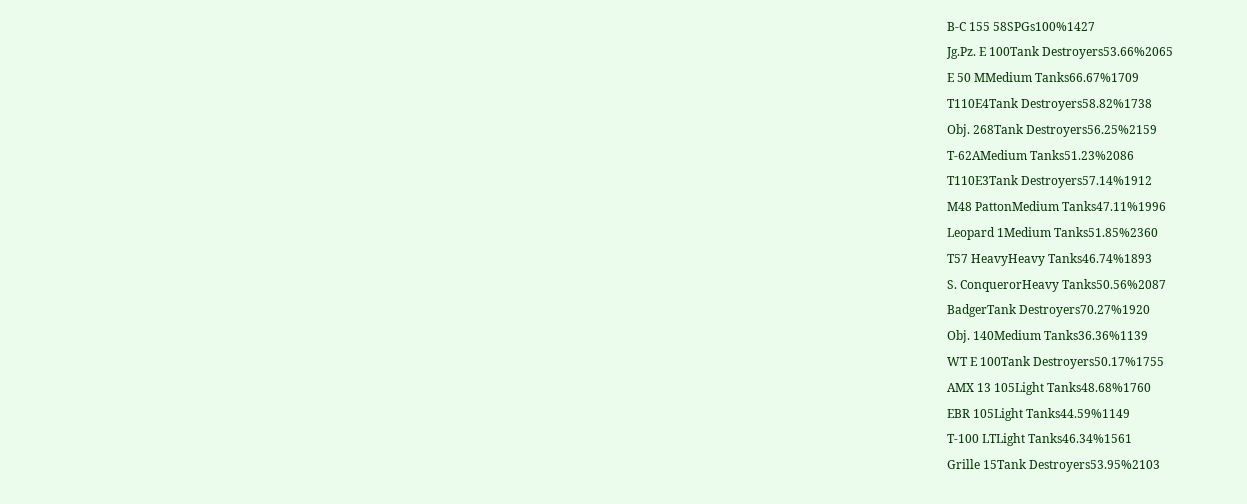B-C 155 58SPGs100%1427
Jg.Pz. E 100Tank Destroyers53.66%2065
E 50 MMedium Tanks66.67%1709
T110E4Tank Destroyers58.82%1738
Obj. 268Tank Destroyers56.25%2159
T-62AMedium Tanks51.23%2086
T110E3Tank Destroyers57.14%1912
M48 PattonMedium Tanks47.11%1996
Leopard 1Medium Tanks51.85%2360
T57 HeavyHeavy Tanks46.74%1893
S. ConquerorHeavy Tanks50.56%2087
BadgerTank Destroyers70.27%1920
Obj. 140Medium Tanks36.36%1139
WT E 100Tank Destroyers50.17%1755
AMX 13 105Light Tanks48.68%1760
EBR 105Light Tanks44.59%1149
T-100 LTLight Tanks46.34%1561
Grille 15Tank Destroyers53.95%2103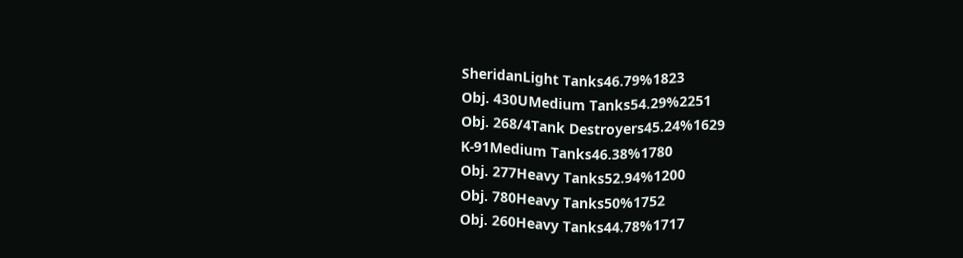SheridanLight Tanks46.79%1823
Obj. 430UMedium Tanks54.29%2251
Obj. 268/4Tank Destroyers45.24%1629
K-91Medium Tanks46.38%1780
Obj. 277Heavy Tanks52.94%1200
Obj. 780Heavy Tanks50%1752
Obj. 260Heavy Tanks44.78%1717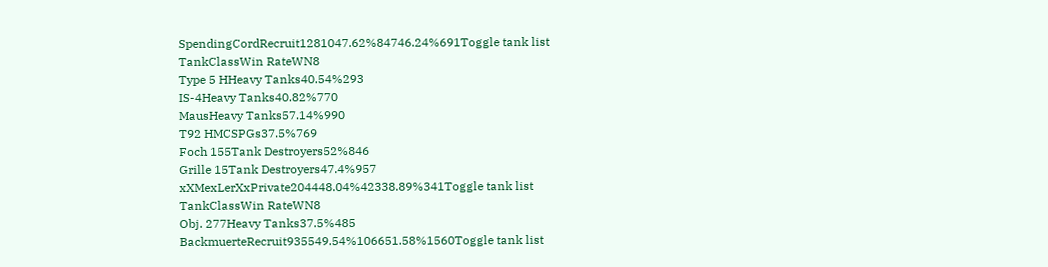SpendingCordRecruit1281047.62%84746.24%691Toggle tank list
TankClassWin RateWN8
Type 5 HHeavy Tanks40.54%293
IS-4Heavy Tanks40.82%770
MausHeavy Tanks57.14%990
T92 HMCSPGs37.5%769
Foch 155Tank Destroyers52%846
Grille 15Tank Destroyers47.4%957
xXMexLerXxPrivate204448.04%42338.89%341Toggle tank list
TankClassWin RateWN8
Obj. 277Heavy Tanks37.5%485
BackmuerteRecruit935549.54%106651.58%1560Toggle tank list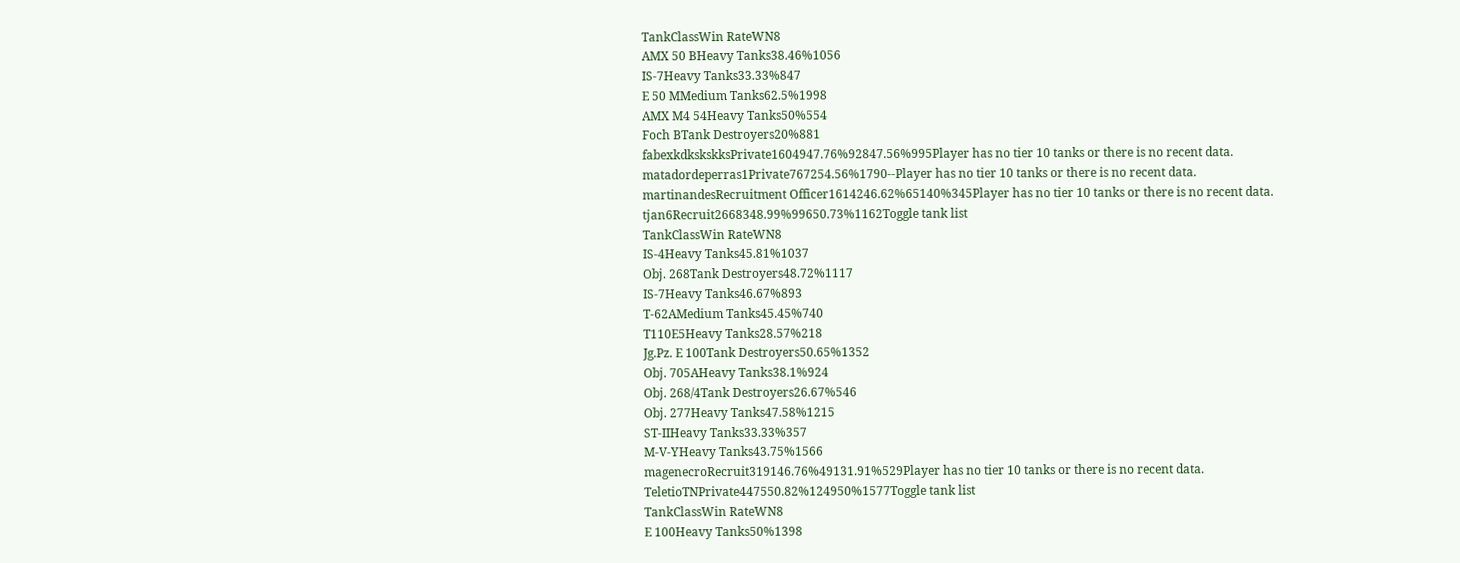TankClassWin RateWN8
AMX 50 BHeavy Tanks38.46%1056
IS-7Heavy Tanks33.33%847
E 50 MMedium Tanks62.5%1998
AMX M4 54Heavy Tanks50%554
Foch BTank Destroyers20%881
fabexkdkskskksPrivate1604947.76%92847.56%995Player has no tier 10 tanks or there is no recent data.
matadordeperras1Private767254.56%1790--Player has no tier 10 tanks or there is no recent data.
martinandesRecruitment Officer1614246.62%65140%345Player has no tier 10 tanks or there is no recent data.
tjan6Recruit2668348.99%99650.73%1162Toggle tank list
TankClassWin RateWN8
IS-4Heavy Tanks45.81%1037
Obj. 268Tank Destroyers48.72%1117
IS-7Heavy Tanks46.67%893
T-62AMedium Tanks45.45%740
T110E5Heavy Tanks28.57%218
Jg.Pz. E 100Tank Destroyers50.65%1352
Obj. 705AHeavy Tanks38.1%924
Obj. 268/4Tank Destroyers26.67%546
Obj. 277Heavy Tanks47.58%1215
ST-IIHeavy Tanks33.33%357
M-V-YHeavy Tanks43.75%1566
magenecroRecruit319146.76%49131.91%529Player has no tier 10 tanks or there is no recent data.
TeletioTNPrivate447550.82%124950%1577Toggle tank list
TankClassWin RateWN8
E 100Heavy Tanks50%1398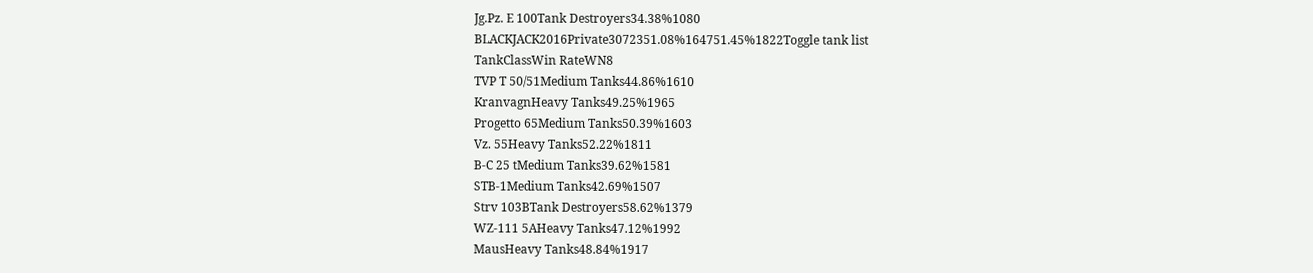Jg.Pz. E 100Tank Destroyers34.38%1080
BLACKJACK2016Private3072351.08%164751.45%1822Toggle tank list
TankClassWin RateWN8
TVP T 50/51Medium Tanks44.86%1610
KranvagnHeavy Tanks49.25%1965
Progetto 65Medium Tanks50.39%1603
Vz. 55Heavy Tanks52.22%1811
B-C 25 tMedium Tanks39.62%1581
STB-1Medium Tanks42.69%1507
Strv 103BTank Destroyers58.62%1379
WZ-111 5AHeavy Tanks47.12%1992
MausHeavy Tanks48.84%1917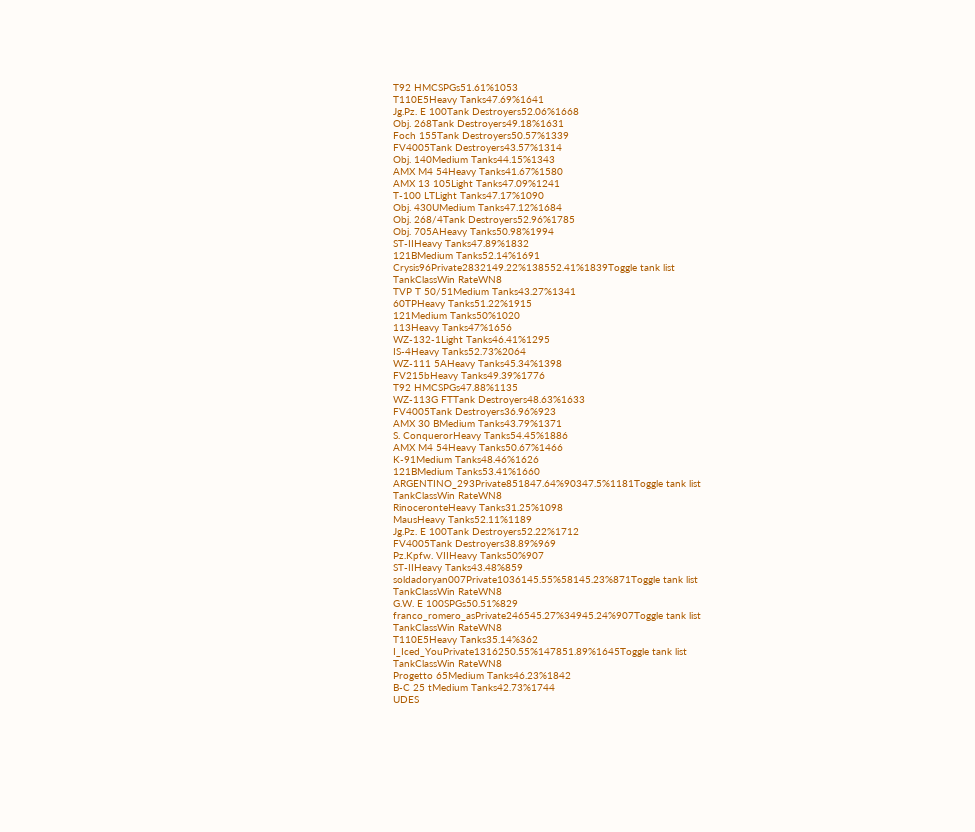T92 HMCSPGs51.61%1053
T110E5Heavy Tanks47.69%1641
Jg.Pz. E 100Tank Destroyers52.06%1668
Obj. 268Tank Destroyers49.18%1631
Foch 155Tank Destroyers50.57%1339
FV4005Tank Destroyers43.57%1314
Obj. 140Medium Tanks44.15%1343
AMX M4 54Heavy Tanks41.67%1580
AMX 13 105Light Tanks47.09%1241
T-100 LTLight Tanks47.17%1090
Obj. 430UMedium Tanks47.12%1684
Obj. 268/4Tank Destroyers52.96%1785
Obj. 705AHeavy Tanks50.98%1994
ST-IIHeavy Tanks47.89%1832
121BMedium Tanks52.14%1691
Crysis96Private2832149.22%138552.41%1839Toggle tank list
TankClassWin RateWN8
TVP T 50/51Medium Tanks43.27%1341
60TPHeavy Tanks51.22%1915
121Medium Tanks50%1020
113Heavy Tanks47%1656
WZ-132-1Light Tanks46.41%1295
IS-4Heavy Tanks52.73%2064
WZ-111 5AHeavy Tanks45.34%1398
FV215bHeavy Tanks49.39%1776
T92 HMCSPGs47.88%1135
WZ-113G FTTank Destroyers48.63%1633
FV4005Tank Destroyers36.96%923
AMX 30 BMedium Tanks43.79%1371
S. ConquerorHeavy Tanks54.45%1886
AMX M4 54Heavy Tanks50.67%1466
K-91Medium Tanks48.46%1626
121BMedium Tanks53.41%1660
ARGENTINO_293Private851847.64%90347.5%1181Toggle tank list
TankClassWin RateWN8
RinoceronteHeavy Tanks31.25%1098
MausHeavy Tanks52.11%1189
Jg.Pz. E 100Tank Destroyers52.22%1712
FV4005Tank Destroyers38.89%969
Pz.Kpfw. VIIHeavy Tanks50%907
ST-IIHeavy Tanks43.48%859
soldadoryan007Private1036145.55%58145.23%871Toggle tank list
TankClassWin RateWN8
G.W. E 100SPGs50.51%829
franco_romero_asPrivate246545.27%34945.24%907Toggle tank list
TankClassWin RateWN8
T110E5Heavy Tanks35.14%362
I_Iced_YouPrivate1316250.55%147851.89%1645Toggle tank list
TankClassWin RateWN8
Progetto 65Medium Tanks46.23%1842
B-C 25 tMedium Tanks42.73%1744
UDES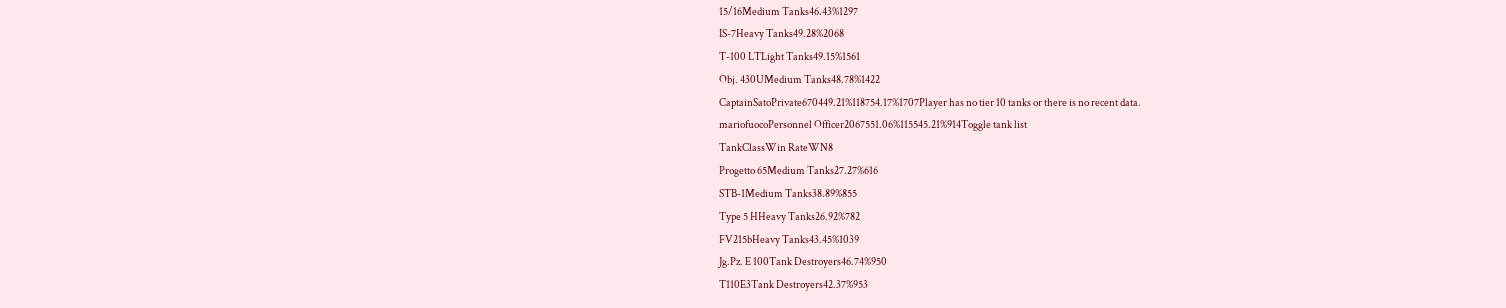15/16Medium Tanks46.43%1297
IS-7Heavy Tanks49.28%2068
T-100 LTLight Tanks49.15%1561
Obj. 430UMedium Tanks48.78%1422
CaptainSatoPrivate670449.21%118754.17%1707Player has no tier 10 tanks or there is no recent data.
mariofuocoPersonnel Officer2067551.06%115545.21%914Toggle tank list
TankClassWin RateWN8
Progetto 65Medium Tanks27.27%616
STB-1Medium Tanks38.89%855
Type 5 HHeavy Tanks26.92%782
FV215bHeavy Tanks43.45%1039
Jg.Pz. E 100Tank Destroyers46.74%950
T110E3Tank Destroyers42.37%953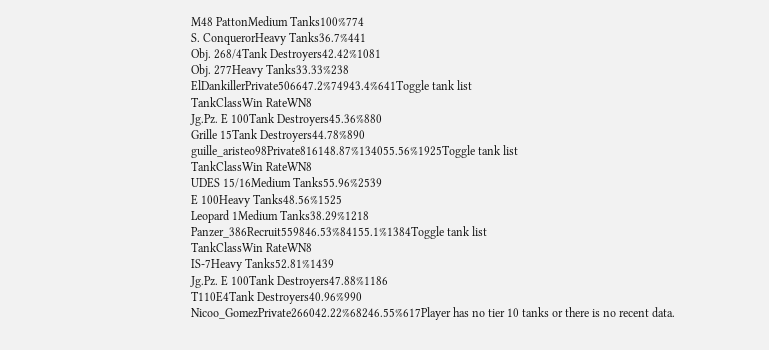M48 PattonMedium Tanks100%774
S. ConquerorHeavy Tanks36.7%441
Obj. 268/4Tank Destroyers42.42%1081
Obj. 277Heavy Tanks33.33%238
ElDankillerPrivate506647.2%74943.4%641Toggle tank list
TankClassWin RateWN8
Jg.Pz. E 100Tank Destroyers45.36%880
Grille 15Tank Destroyers44.78%890
guille_aristeo98Private816148.87%134055.56%1925Toggle tank list
TankClassWin RateWN8
UDES 15/16Medium Tanks55.96%2539
E 100Heavy Tanks48.56%1525
Leopard 1Medium Tanks38.29%1218
Panzer_386Recruit559846.53%84155.1%1384Toggle tank list
TankClassWin RateWN8
IS-7Heavy Tanks52.81%1439
Jg.Pz. E 100Tank Destroyers47.88%1186
T110E4Tank Destroyers40.96%990
Nicoo_GomezPrivate266042.22%68246.55%617Player has no tier 10 tanks or there is no recent data.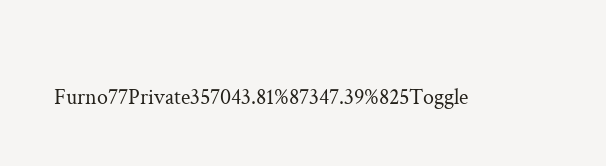Furno77Private357043.81%87347.39%825Toggle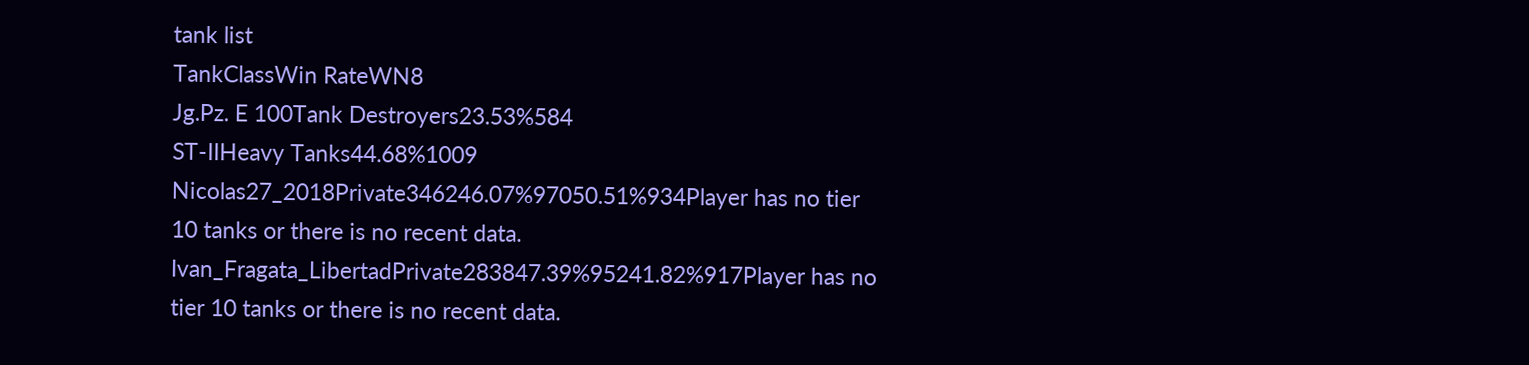tank list
TankClassWin RateWN8
Jg.Pz. E 100Tank Destroyers23.53%584
ST-IIHeavy Tanks44.68%1009
Nicolas27_2018Private346246.07%97050.51%934Player has no tier 10 tanks or there is no recent data.
Ivan_Fragata_LibertadPrivate283847.39%95241.82%917Player has no tier 10 tanks or there is no recent data.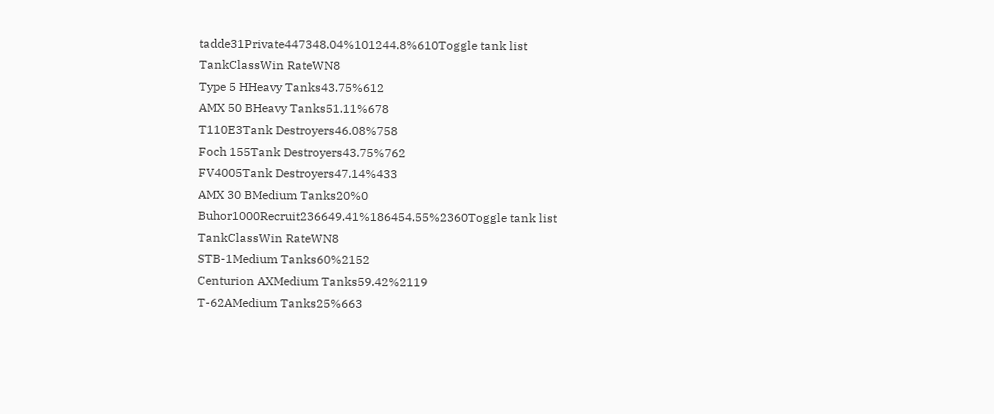tadde31Private447348.04%101244.8%610Toggle tank list
TankClassWin RateWN8
Type 5 HHeavy Tanks43.75%612
AMX 50 BHeavy Tanks51.11%678
T110E3Tank Destroyers46.08%758
Foch 155Tank Destroyers43.75%762
FV4005Tank Destroyers47.14%433
AMX 30 BMedium Tanks20%0
Buhor1000Recruit236649.41%186454.55%2360Toggle tank list
TankClassWin RateWN8
STB-1Medium Tanks60%2152
Centurion AXMedium Tanks59.42%2119
T-62AMedium Tanks25%663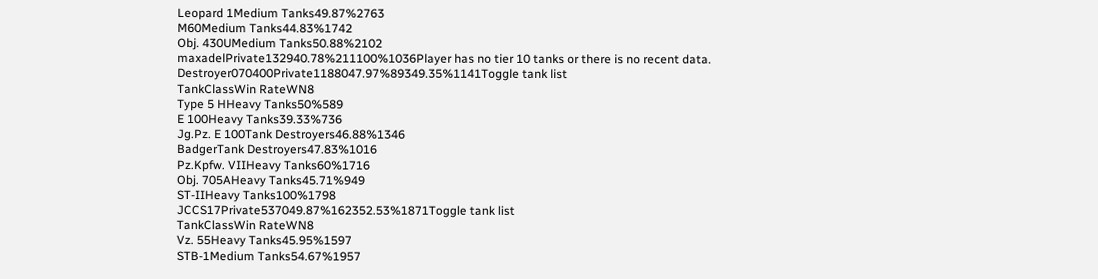Leopard 1Medium Tanks49.87%2763
M60Medium Tanks44.83%1742
Obj. 430UMedium Tanks50.88%2102
maxadelPrivate132940.78%211100%1036Player has no tier 10 tanks or there is no recent data.
Destroyer070400Private1188047.97%89349.35%1141Toggle tank list
TankClassWin RateWN8
Type 5 HHeavy Tanks50%589
E 100Heavy Tanks39.33%736
Jg.Pz. E 100Tank Destroyers46.88%1346
BadgerTank Destroyers47.83%1016
Pz.Kpfw. VIIHeavy Tanks60%1716
Obj. 705AHeavy Tanks45.71%949
ST-IIHeavy Tanks100%1798
JCCS17Private537049.87%162352.53%1871Toggle tank list
TankClassWin RateWN8
Vz. 55Heavy Tanks45.95%1597
STB-1Medium Tanks54.67%1957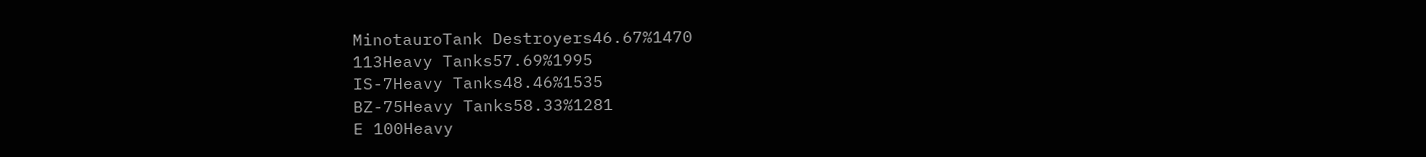MinotauroTank Destroyers46.67%1470
113Heavy Tanks57.69%1995
IS-7Heavy Tanks48.46%1535
BZ-75Heavy Tanks58.33%1281
E 100Heavy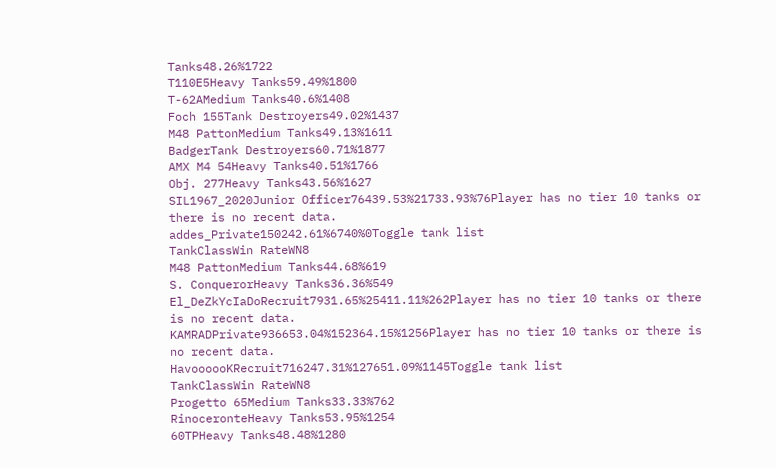Tanks48.26%1722
T110E5Heavy Tanks59.49%1800
T-62AMedium Tanks40.6%1408
Foch 155Tank Destroyers49.02%1437
M48 PattonMedium Tanks49.13%1611
BadgerTank Destroyers60.71%1877
AMX M4 54Heavy Tanks40.51%1766
Obj. 277Heavy Tanks43.56%1627
SIL1967_2020Junior Officer76439.53%21733.93%76Player has no tier 10 tanks or there is no recent data.
addes_Private150242.61%6740%0Toggle tank list
TankClassWin RateWN8
M48 PattonMedium Tanks44.68%619
S. ConquerorHeavy Tanks36.36%549
El_DeZkYcIaDoRecruit7931.65%25411.11%262Player has no tier 10 tanks or there is no recent data.
KAMRADPrivate936653.04%152364.15%1256Player has no tier 10 tanks or there is no recent data.
HavoooooKRecruit716247.31%127651.09%1145Toggle tank list
TankClassWin RateWN8
Progetto 65Medium Tanks33.33%762
RinoceronteHeavy Tanks53.95%1254
60TPHeavy Tanks48.48%1280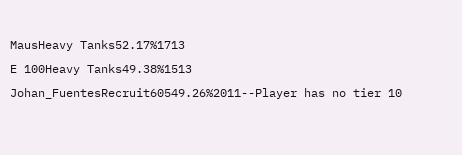MausHeavy Tanks52.17%1713
E 100Heavy Tanks49.38%1513
Johan_FuentesRecruit60549.26%2011--Player has no tier 10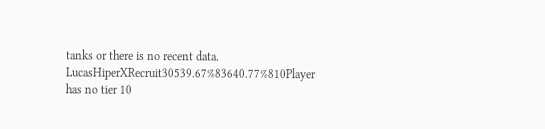tanks or there is no recent data.
LucasHiperXRecruit30539.67%83640.77%810Player has no tier 10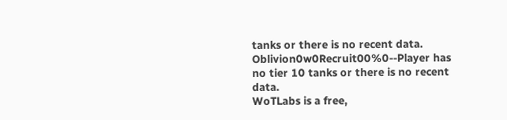tanks or there is no recent data.
Oblivion0w0Recruit00%0--Player has no tier 10 tanks or there is no recent data.
WoTLabs is a free,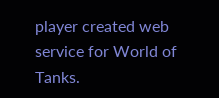player created web service for World of Tanks.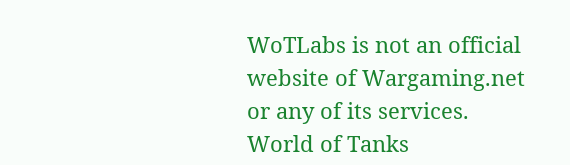WoTLabs is not an official website of Wargaming.net or any of its services.
World of Tanks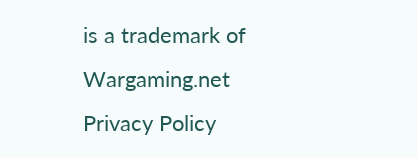is a trademark of Wargaming.net
Privacy Policy